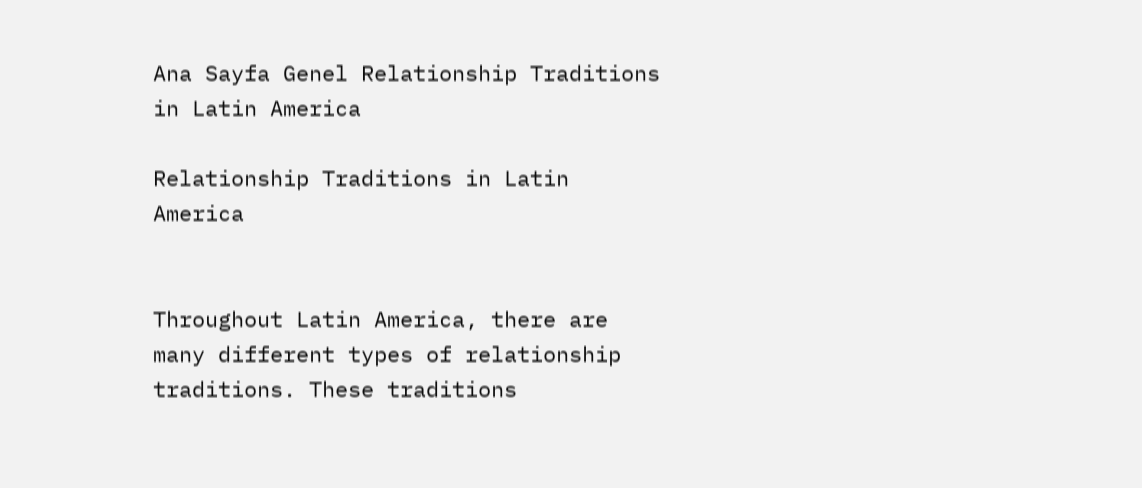Ana Sayfa Genel Relationship Traditions in Latin America

Relationship Traditions in Latin America


Throughout Latin America, there are many different types of relationship traditions. These traditions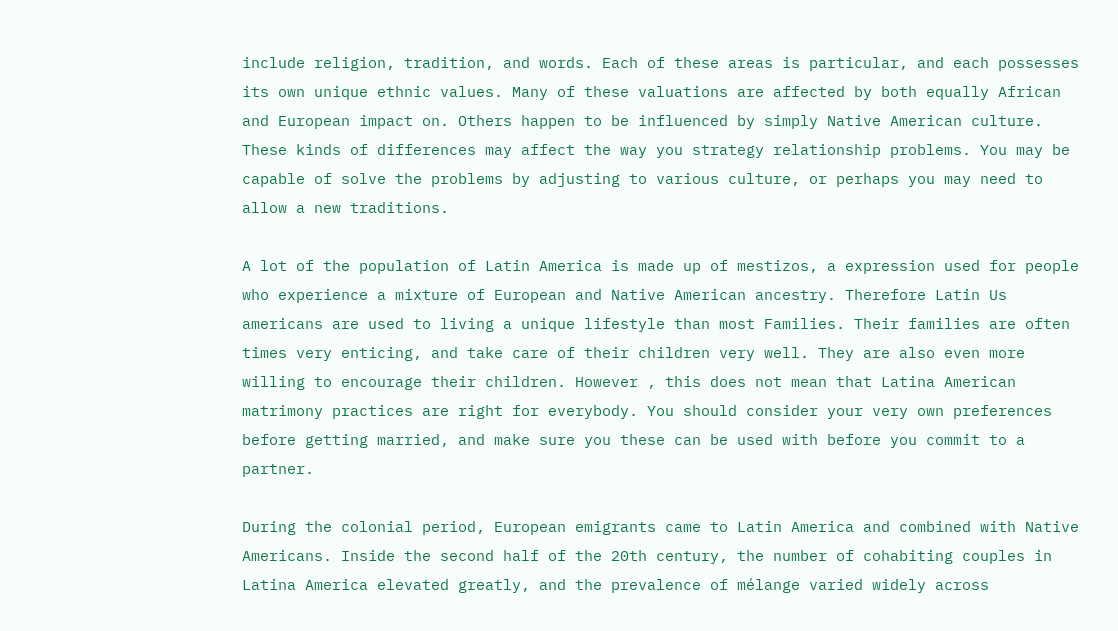include religion, tradition, and words. Each of these areas is particular, and each possesses its own unique ethnic values. Many of these valuations are affected by both equally African and European impact on. Others happen to be influenced by simply Native American culture. These kinds of differences may affect the way you strategy relationship problems. You may be capable of solve the problems by adjusting to various culture, or perhaps you may need to allow a new traditions.

A lot of the population of Latin America is made up of mestizos, a expression used for people who experience a mixture of European and Native American ancestry. Therefore Latin Us americans are used to living a unique lifestyle than most Families. Their families are often times very enticing, and take care of their children very well. They are also even more willing to encourage their children. However , this does not mean that Latina American matrimony practices are right for everybody. You should consider your very own preferences before getting married, and make sure you these can be used with before you commit to a partner.

During the colonial period, European emigrants came to Latin America and combined with Native Americans. Inside the second half of the 20th century, the number of cohabiting couples in Latina America elevated greatly, and the prevalence of mélange varied widely across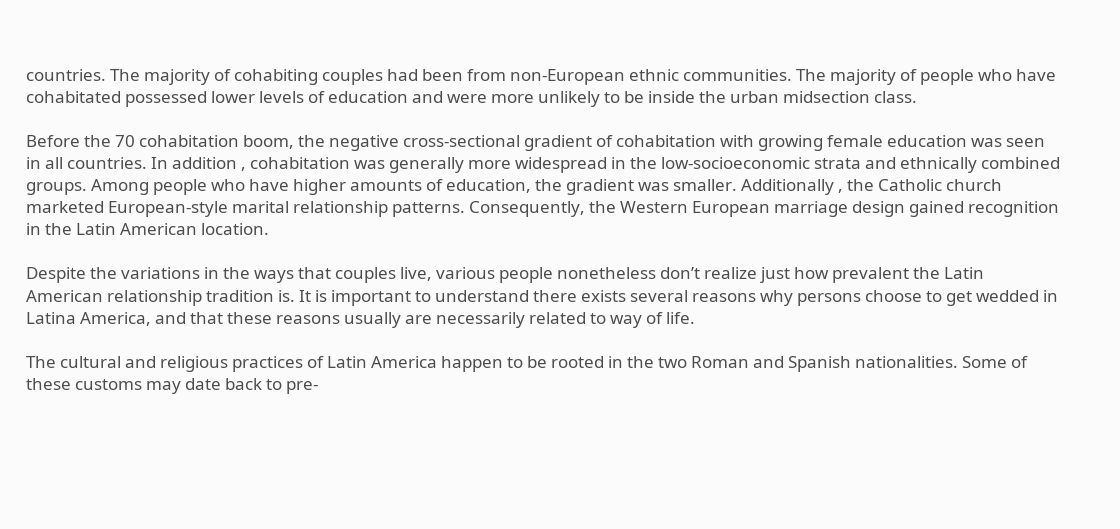countries. The majority of cohabiting couples had been from non-European ethnic communities. The majority of people who have cohabitated possessed lower levels of education and were more unlikely to be inside the urban midsection class.

Before the 70 cohabitation boom, the negative cross-sectional gradient of cohabitation with growing female education was seen in all countries. In addition , cohabitation was generally more widespread in the low-socioeconomic strata and ethnically combined groups. Among people who have higher amounts of education, the gradient was smaller. Additionally , the Catholic church marketed European-style marital relationship patterns. Consequently, the Western European marriage design gained recognition in the Latin American location.

Despite the variations in the ways that couples live, various people nonetheless don’t realize just how prevalent the Latin American relationship tradition is. It is important to understand there exists several reasons why persons choose to get wedded in Latina America, and that these reasons usually are necessarily related to way of life.

The cultural and religious practices of Latin America happen to be rooted in the two Roman and Spanish nationalities. Some of these customs may date back to pre-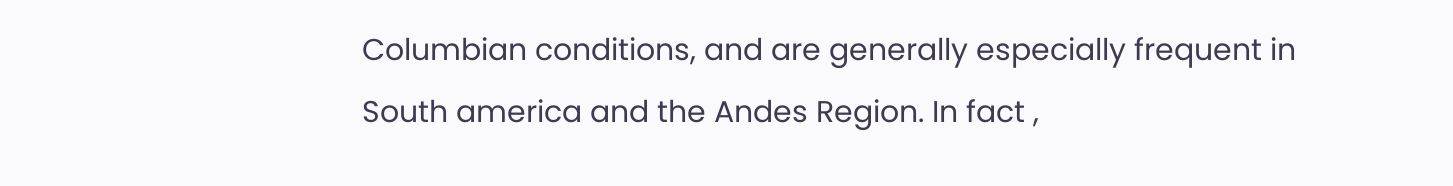Columbian conditions, and are generally especially frequent in South america and the Andes Region. In fact ,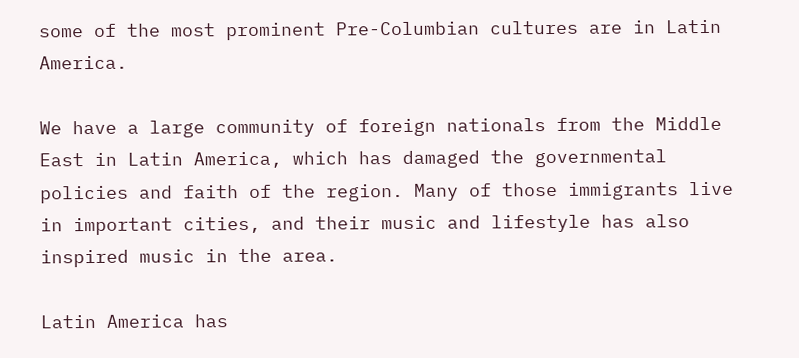some of the most prominent Pre-Columbian cultures are in Latin America.

We have a large community of foreign nationals from the Middle East in Latin America, which has damaged the governmental policies and faith of the region. Many of those immigrants live in important cities, and their music and lifestyle has also inspired music in the area.

Latin America has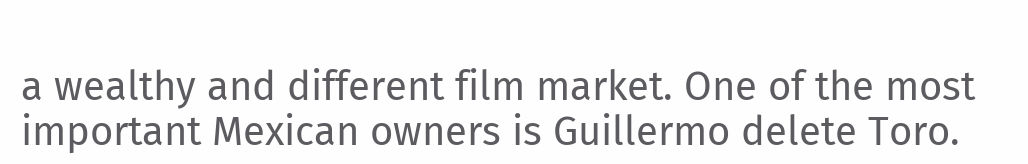a wealthy and different film market. One of the most important Mexican owners is Guillermo delete Toro.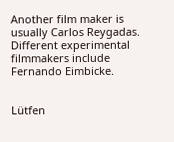Another film maker is usually Carlos Reygadas. Different experimental filmmakers include Fernando Eimbicke.


Lütfen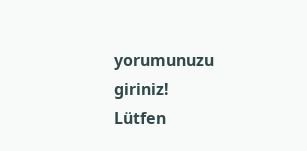yorumunuzu giriniz!
Lütfen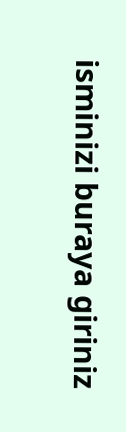isminizi buraya giriniz